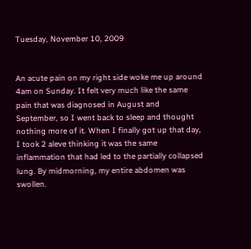Tuesday, November 10, 2009


An acute pain on my right side woke me up around 4am on Sunday. It felt very much like the same pain that was diagnosed in August and September, so I went back to sleep and thought nothing more of it. When I finally got up that day, I took 2 aleve thinking it was the same inflammation that had led to the partially collapsed lung. By midmorning, my entire abdomen was swollen.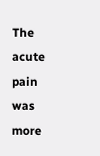The acute pain was more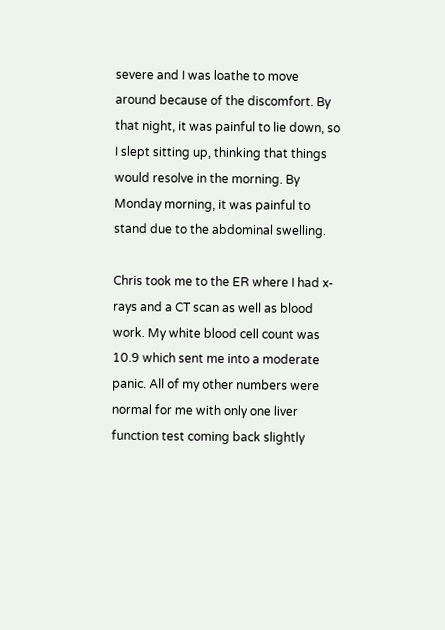severe and I was loathe to move around because of the discomfort. By that night, it was painful to lie down, so I slept sitting up, thinking that things would resolve in the morning. By Monday morning, it was painful to stand due to the abdominal swelling.

Chris took me to the ER where I had x-rays and a CT scan as well as blood work. My white blood cell count was 10.9 which sent me into a moderate panic. All of my other numbers were normal for me with only one liver function test coming back slightly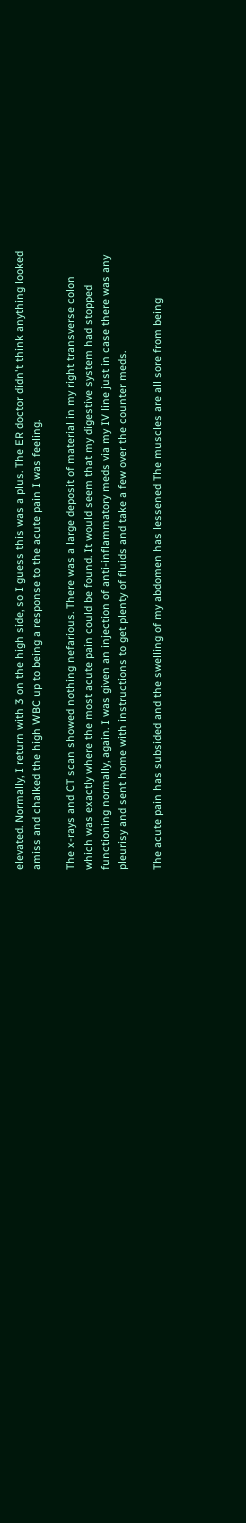elevated. Normally, I return with 3 on the high side, so I guess this was a plus. The ER doctor didn't think anything looked amiss and chalked the high WBC up to being a response to the acute pain I was feeling.

The x-rays and CT scan showed nothing nefarious. There was a large deposit of material in my right transverse colon which was exactly where the most acute pain could be found. It would seem that my digestive system had stopped functioning normally, again. I was given an injection of anti-inflammatory meds via my IV line just in case there was any pleurisy and sent home with instructions to get plenty of fluids and take a few over the counter meds.

The acute pain has subsided and the swelling of my abdomen has lessened The muscles are all sore from being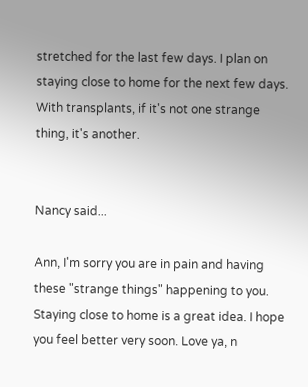stretched for the last few days. I plan on staying close to home for the next few days. With transplants, if it's not one strange thing, it's another.


Nancy said...

Ann, I'm sorry you are in pain and having these "strange things" happening to you. Staying close to home is a great idea. I hope you feel better very soon. Love ya, n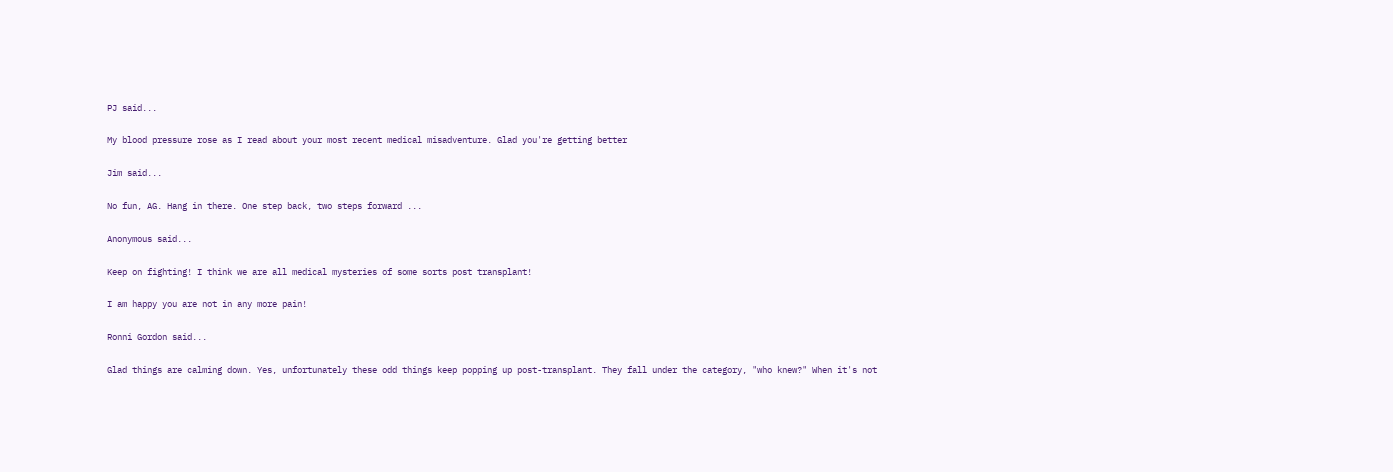PJ said...

My blood pressure rose as I read about your most recent medical misadventure. Glad you're getting better

Jim said...

No fun, AG. Hang in there. One step back, two steps forward ...

Anonymous said...

Keep on fighting! I think we are all medical mysteries of some sorts post transplant!

I am happy you are not in any more pain!

Ronni Gordon said...

Glad things are calming down. Yes, unfortunately these odd things keep popping up post-transplant. They fall under the category, "who knew?" When it's not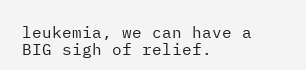leukemia, we can have a BIG sigh of relief.